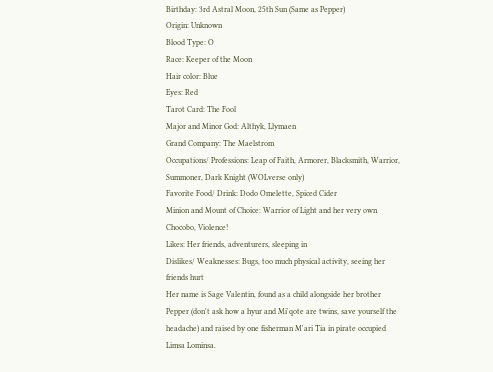Birthday: 3rd Astral Moon, 25th Sun (Same as Pepper)
Origin: Unknown
Blood Type: O
Race: Keeper of the Moon
Hair color: Blue
Eyes: Red
Tarot Card: The Fool
Major and Minor God: Althyk, Llymaen
Grand Company: The Maelstrom
Occupations/ Professions: Leap of Faith, Armorer, Blacksmith, Warrior, Summoner, Dark Knight (WOLverse only)
Favorite Food/ Drink: Dodo Omelette, Spiced Cider
Minion and Mount of Choice: Warrior of Light and her very own Chocobo, Violence!
Likes: Her friends, adventurers, sleeping in
Dislikes/ Weaknesses: Bugs, too much physical activity, seeing her friends hurt
Her name is Sage Valentin, found as a child alongside her brother Pepper (don't ask how a hyur and Mi'qote are twins, save yourself the headache) and raised by one fisherman M'ari Tia in pirate occupied Limsa Lominsa.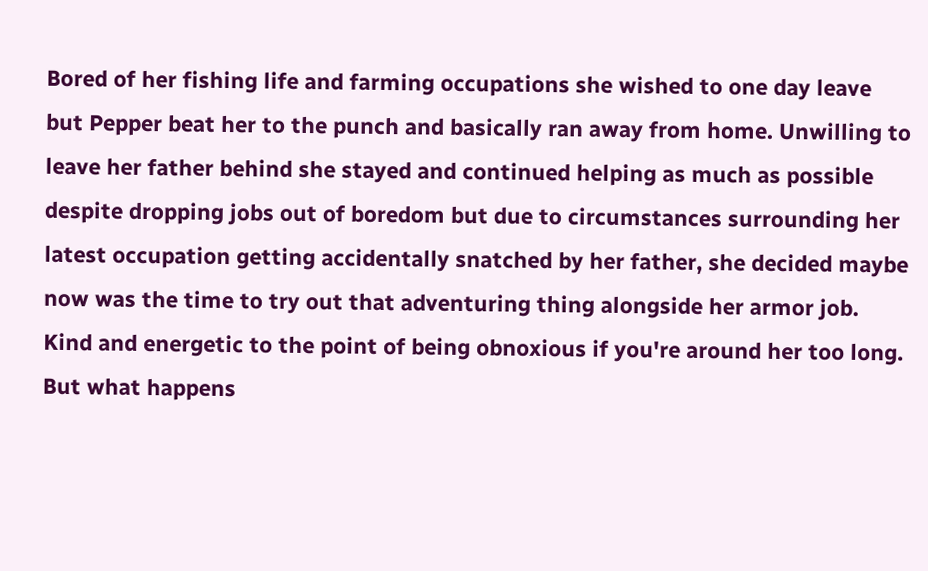Bored of her fishing life and farming occupations she wished to one day leave but Pepper beat her to the punch and basically ran away from home. Unwilling to leave her father behind she stayed and continued helping as much as possible despite dropping jobs out of boredom but due to circumstances surrounding her latest occupation getting accidentally snatched by her father, she decided maybe now was the time to try out that adventuring thing alongside her armor job. Kind and energetic to the point of being obnoxious if you're around her too long. But what happens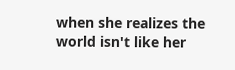when she realizes the world isn't like her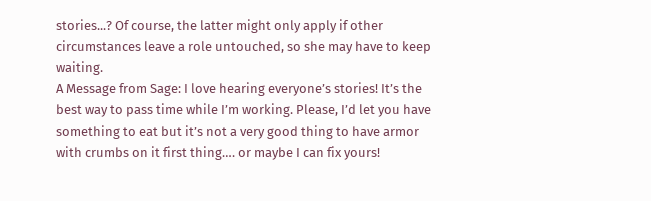stories...? Of course, the latter might only apply if other circumstances leave a role untouched, so she may have to keep waiting.
A Message from Sage: I love hearing everyone’s stories! It’s the best way to pass time while I’m working. Please, I’d let you have something to eat but it’s not a very good thing to have armor with crumbs on it first thing…. or maybe I can fix yours!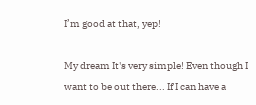I’m good at that, yep!

My dream It's very simple! Even though I want to be out there... If I can have a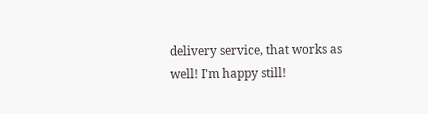delivery service, that works as well! I'm happy still!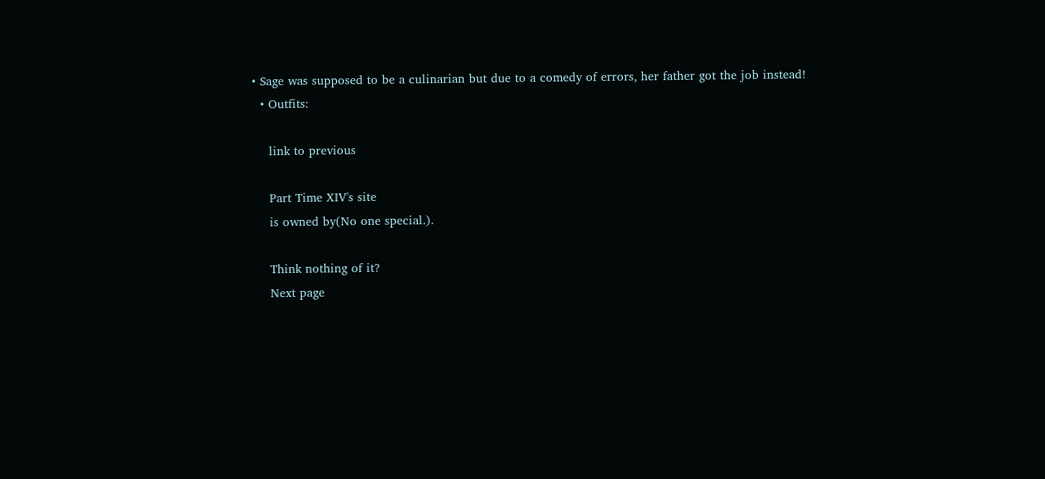• Sage was supposed to be a culinarian but due to a comedy of errors, her father got the job instead!
  • Outfits:

    link to previous

    Part Time XIV's site
    is owned by(No one special.).

    Think nothing of it?
    Next page